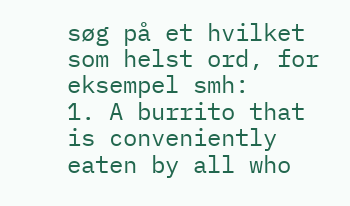søg på et hvilket som helst ord, for eksempel smh:
1. A burrito that is conveniently eaten by all who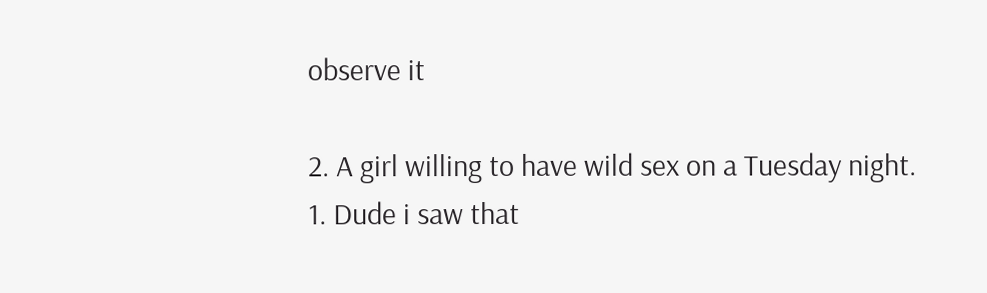observe it

2. A girl willing to have wild sex on a Tuesday night.
1. Dude i saw that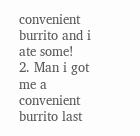convenient burrito and i ate some!
2. Man i got me a convenient burrito last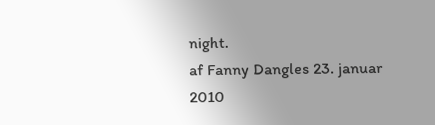night.
af Fanny Dangles 23. januar 2010